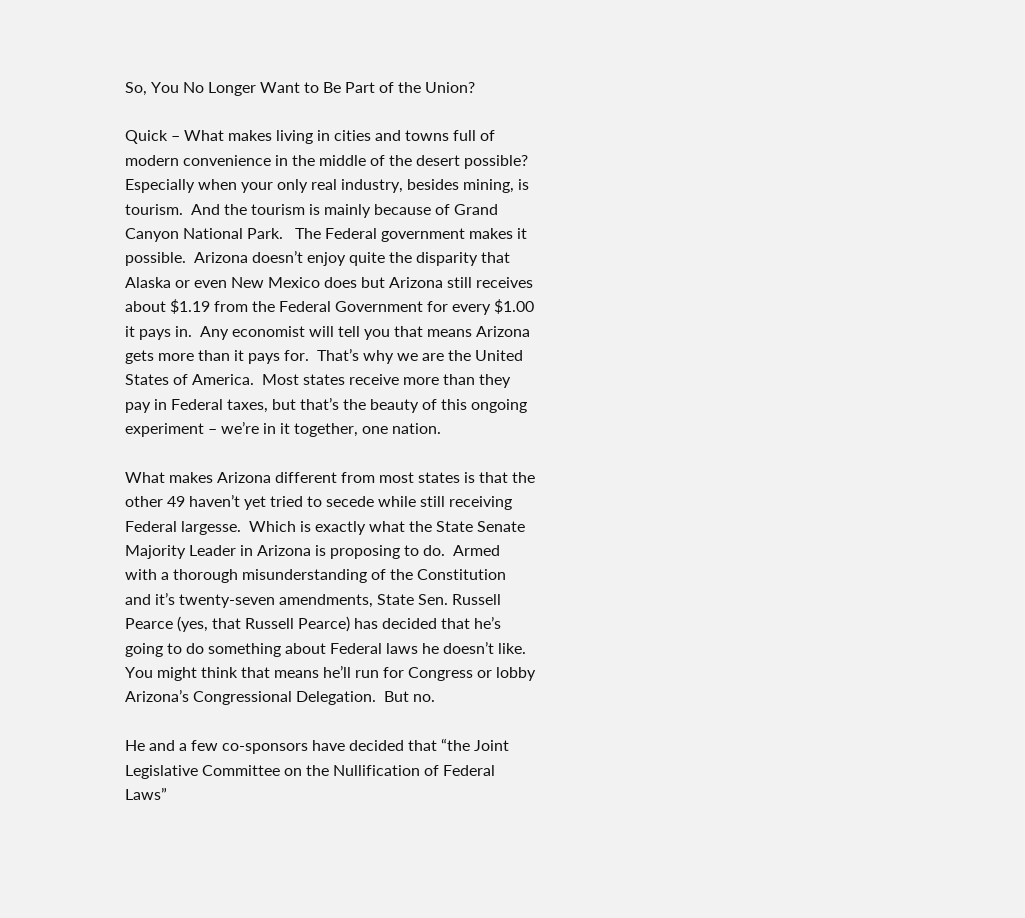So, You No Longer Want to Be Part of the Union?

Quick – What makes living in cities and towns full of modern convenience in the middle of the desert possible?  Especially when your only real industry, besides mining, is tourism.  And the tourism is mainly because of Grand Canyon National Park.   The Federal government makes it possible.  Arizona doesn’t enjoy quite the disparity that Alaska or even New Mexico does but Arizona still receives about $1.19 from the Federal Government for every $1.00 it pays in.  Any economist will tell you that means Arizona gets more than it pays for.  That’s why we are the United States of America.  Most states receive more than they pay in Federal taxes, but that’s the beauty of this ongoing experiment – we’re in it together, one nation.

What makes Arizona different from most states is that the other 49 haven’t yet tried to secede while still receiving Federal largesse.  Which is exactly what the State Senate Majority Leader in Arizona is proposing to do.  Armed with a thorough misunderstanding of the Constitution and it’s twenty-seven amendments, State Sen. Russell Pearce (yes, that Russell Pearce) has decided that he’s going to do something about Federal laws he doesn’t like.  You might think that means he’ll run for Congress or lobby Arizona’s Congressional Delegation.  But no.

He and a few co-sponsors have decided that “the Joint Legislative Committee on the Nullification of Federal Laws”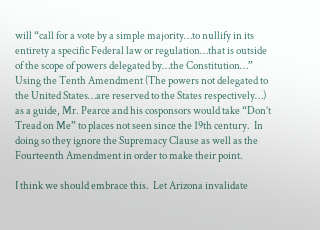will “call for a vote by a simple majority…to nullify in its entirety a specific Federal law or regulation…that is outside of the scope of powers delegated by…the Constitution…”  Using the Tenth Amendment (The powers not delegated to the United States…are reserved to the States respectively…) as a guide, Mr. Pearce and his cosponsors would take “Don’t Tread on Me” to places not seen since the 19th century.  In doing so they ignore the Supremacy Clause as well as the Fourteenth Amendment in order to make their point.

I think we should embrace this.  Let Arizona invalidate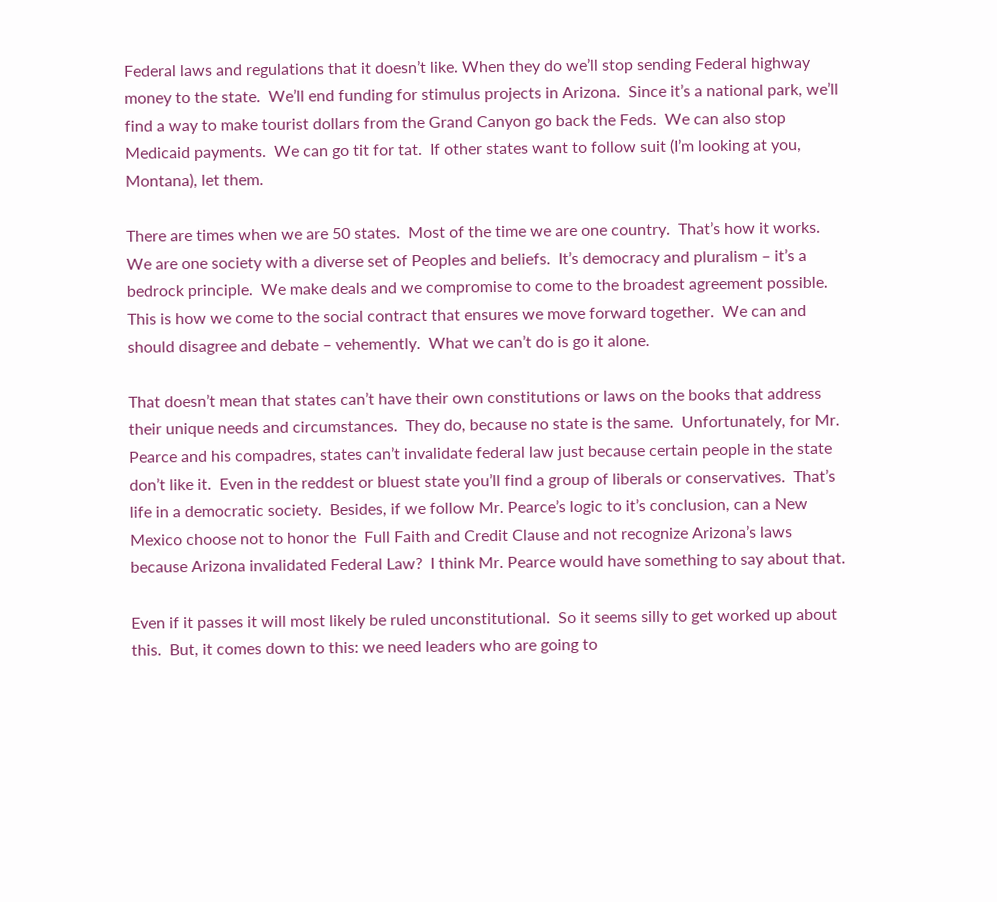Federal laws and regulations that it doesn’t like. When they do we’ll stop sending Federal highway money to the state.  We’ll end funding for stimulus projects in Arizona.  Since it’s a national park, we’ll find a way to make tourist dollars from the Grand Canyon go back the Feds.  We can also stop Medicaid payments.  We can go tit for tat.  If other states want to follow suit (I’m looking at you, Montana), let them.

There are times when we are 50 states.  Most of the time we are one country.  That’s how it works.  We are one society with a diverse set of Peoples and beliefs.  It’s democracy and pluralism – it’s a bedrock principle.  We make deals and we compromise to come to the broadest agreement possible.  This is how we come to the social contract that ensures we move forward together.  We can and should disagree and debate – vehemently.  What we can’t do is go it alone.

That doesn’t mean that states can’t have their own constitutions or laws on the books that address their unique needs and circumstances.  They do, because no state is the same.  Unfortunately, for Mr. Pearce and his compadres, states can’t invalidate federal law just because certain people in the state don’t like it.  Even in the reddest or bluest state you’ll find a group of liberals or conservatives.  That’s life in a democratic society.  Besides, if we follow Mr. Pearce’s logic to it’s conclusion, can a New Mexico choose not to honor the  Full Faith and Credit Clause and not recognize Arizona’s laws because Arizona invalidated Federal Law?  I think Mr. Pearce would have something to say about that.

Even if it passes it will most likely be ruled unconstitutional.  So it seems silly to get worked up about this.  But, it comes down to this: we need leaders who are going to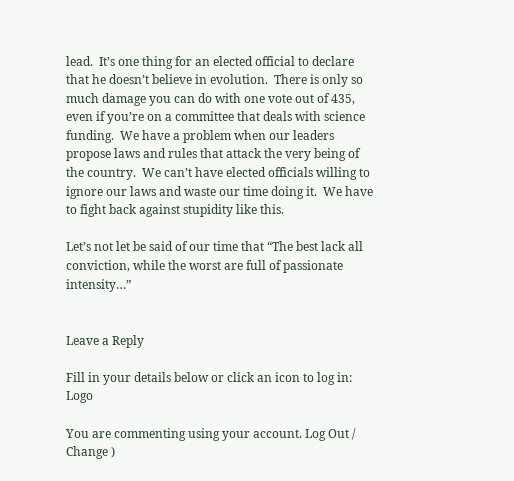lead.  It’s one thing for an elected official to declare that he doesn’t believe in evolution.  There is only so much damage you can do with one vote out of 435, even if you’re on a committee that deals with science funding.  We have a problem when our leaders propose laws and rules that attack the very being of the country.  We can’t have elected officials willing to ignore our laws and waste our time doing it.  We have to fight back against stupidity like this.

Let’s not let be said of our time that “The best lack all conviction, while the worst are full of passionate intensity…”


Leave a Reply

Fill in your details below or click an icon to log in: Logo

You are commenting using your account. Log Out / Change )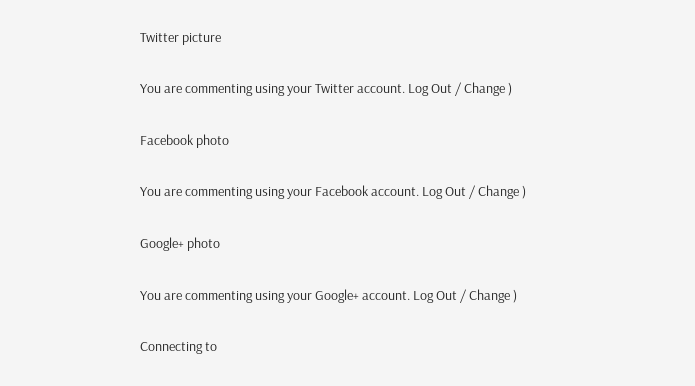Twitter picture

You are commenting using your Twitter account. Log Out / Change )

Facebook photo

You are commenting using your Facebook account. Log Out / Change )

Google+ photo

You are commenting using your Google+ account. Log Out / Change )

Connecting to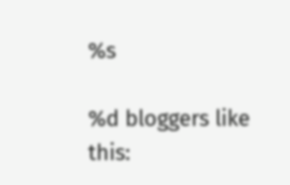%s

%d bloggers like this: